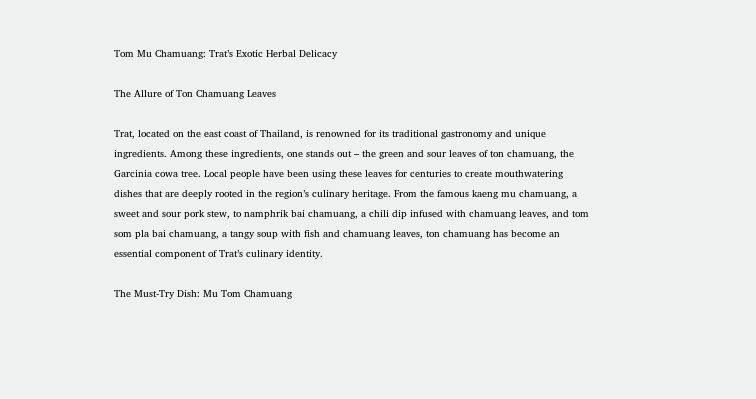Tom Mu Chamuang: Trat’s Exotic Herbal Delicacy

The Allure of Ton Chamuang Leaves

Trat, located on the east coast of Thailand, is renowned for its traditional gastronomy and unique ingredients. Among these ingredients, one stands out – the green and sour leaves of ton chamuang, the Garcinia cowa tree. Local people have been using these leaves for centuries to create mouthwatering dishes that are deeply rooted in the region’s culinary heritage. From the famous kaeng mu chamuang, a sweet and sour pork stew, to namphrik bai chamuang, a chili dip infused with chamuang leaves, and tom som pla bai chamuang, a tangy soup with fish and chamuang leaves, ton chamuang has become an essential component of Trat’s culinary identity.

The Must-Try Dish: Mu Tom Chamuang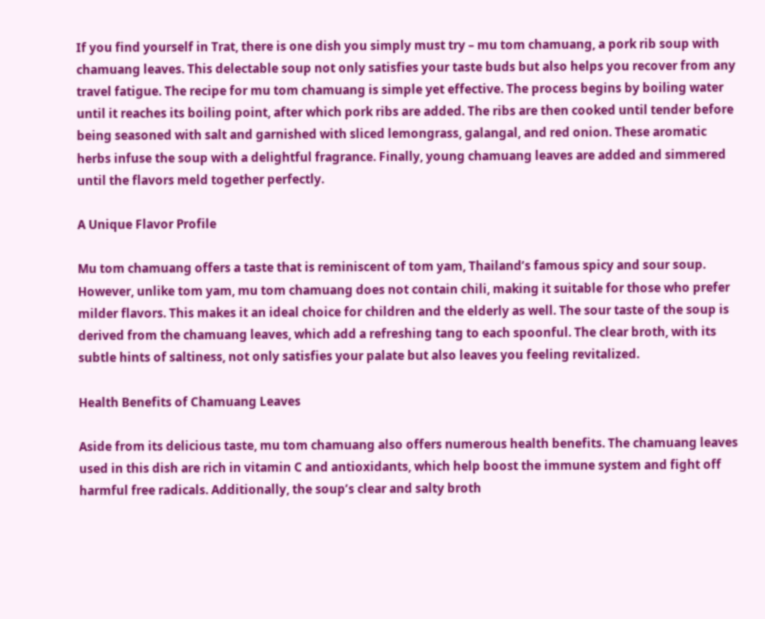If you find yourself in Trat, there is one dish you simply must try – mu tom chamuang, a pork rib soup with chamuang leaves. This delectable soup not only satisfies your taste buds but also helps you recover from any travel fatigue. The recipe for mu tom chamuang is simple yet effective. The process begins by boiling water until it reaches its boiling point, after which pork ribs are added. The ribs are then cooked until tender before being seasoned with salt and garnished with sliced lemongrass, galangal, and red onion. These aromatic herbs infuse the soup with a delightful fragrance. Finally, young chamuang leaves are added and simmered until the flavors meld together perfectly.

A Unique Flavor Profile

Mu tom chamuang offers a taste that is reminiscent of tom yam, Thailand’s famous spicy and sour soup. However, unlike tom yam, mu tom chamuang does not contain chili, making it suitable for those who prefer milder flavors. This makes it an ideal choice for children and the elderly as well. The sour taste of the soup is derived from the chamuang leaves, which add a refreshing tang to each spoonful. The clear broth, with its subtle hints of saltiness, not only satisfies your palate but also leaves you feeling revitalized.

Health Benefits of Chamuang Leaves

Aside from its delicious taste, mu tom chamuang also offers numerous health benefits. The chamuang leaves used in this dish are rich in vitamin C and antioxidants, which help boost the immune system and fight off harmful free radicals. Additionally, the soup’s clear and salty broth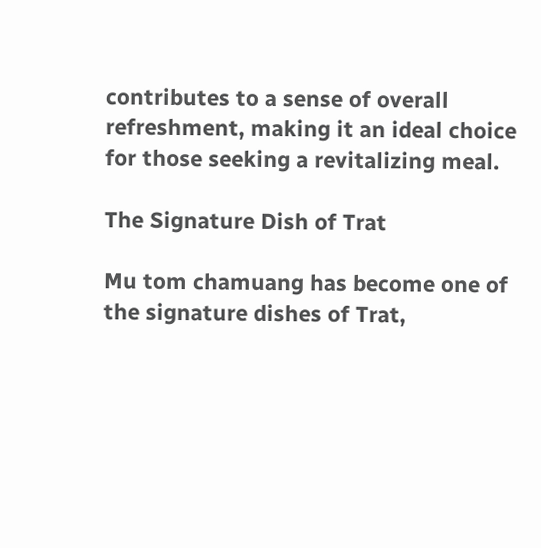contributes to a sense of overall refreshment, making it an ideal choice for those seeking a revitalizing meal.

The Signature Dish of Trat

Mu tom chamuang has become one of the signature dishes of Trat,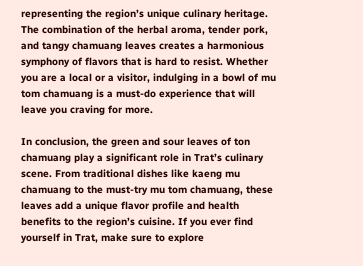representing the region’s unique culinary heritage. The combination of the herbal aroma, tender pork, and tangy chamuang leaves creates a harmonious symphony of flavors that is hard to resist. Whether you are a local or a visitor, indulging in a bowl of mu tom chamuang is a must-do experience that will leave you craving for more.

In conclusion, the green and sour leaves of ton chamuang play a significant role in Trat’s culinary scene. From traditional dishes like kaeng mu chamuang to the must-try mu tom chamuang, these leaves add a unique flavor profile and health benefits to the region’s cuisine. If you ever find yourself in Trat, make sure to explore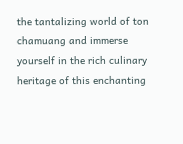the tantalizing world of ton chamuang and immerse yourself in the rich culinary heritage of this enchanting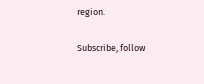region.

Subscribe, follow